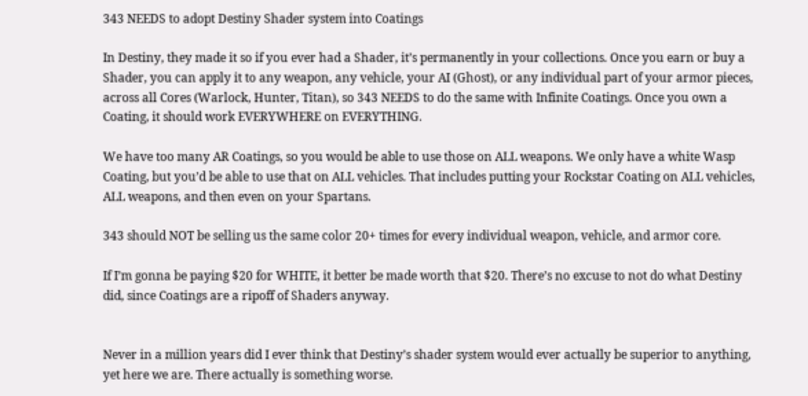343 NEEDS to adopt Destiny Shader system into Coatings

In Destiny, they made it so if you ever had a Shader, it’s permanently in your collections. Once you earn or buy a Shader, you can apply it to any weapon, any vehicle, your AI (Ghost), or any individual part of your armor pieces, across all Cores (Warlock, Hunter, Titan), so 343 NEEDS to do the same with Infinite Coatings. Once you own a Coating, it should work EVERYWHERE on EVERYTHING.

We have too many AR Coatings, so you would be able to use those on ALL weapons. We only have a white Wasp Coating, but you’d be able to use that on ALL vehicles. That includes putting your Rockstar Coating on ALL vehicles, ALL weapons, and then even on your Spartans.

343 should NOT be selling us the same color 20+ times for every individual weapon, vehicle, and armor core.

If I’m gonna be paying $20 for WHITE, it better be made worth that $20. There’s no excuse to not do what Destiny did, since Coatings are a ripoff of Shaders anyway.


Never in a million years did I ever think that Destiny’s shader system would ever actually be superior to anything, yet here we are. There actually is something worse.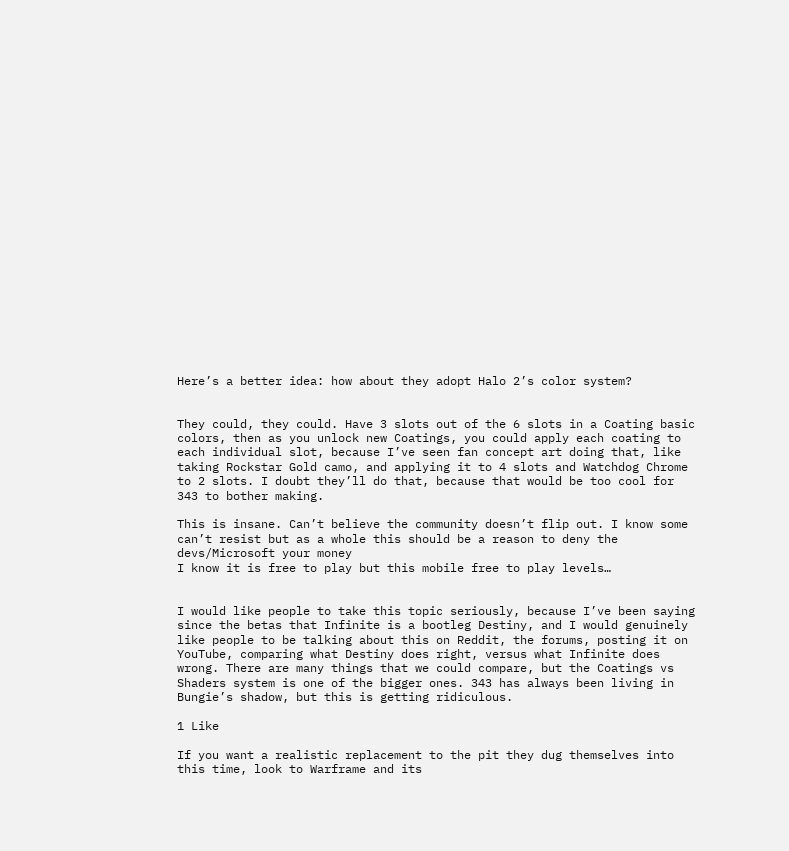Here’s a better idea: how about they adopt Halo 2’s color system?


They could, they could. Have 3 slots out of the 6 slots in a Coating basic colors, then as you unlock new Coatings, you could apply each coating to each individual slot, because I’ve seen fan concept art doing that, like taking Rockstar Gold camo, and applying it to 4 slots and Watchdog Chrome to 2 slots. I doubt they’ll do that, because that would be too cool for 343 to bother making.

This is insane. Can’t believe the community doesn’t flip out. I know some can’t resist but as a whole this should be a reason to deny the devs/Microsoft your money
I know it is free to play but this mobile free to play levels…


I would like people to take this topic seriously, because I’ve been saying since the betas that Infinite is a bootleg Destiny, and I would genuinely like people to be talking about this on Reddit, the forums, posting it on YouTube, comparing what Destiny does right, versus what Infinite does wrong. There are many things that we could compare, but the Coatings vs Shaders system is one of the bigger ones. 343 has always been living in Bungie’s shadow, but this is getting ridiculous.

1 Like

If you want a realistic replacement to the pit they dug themselves into this time, look to Warframe and its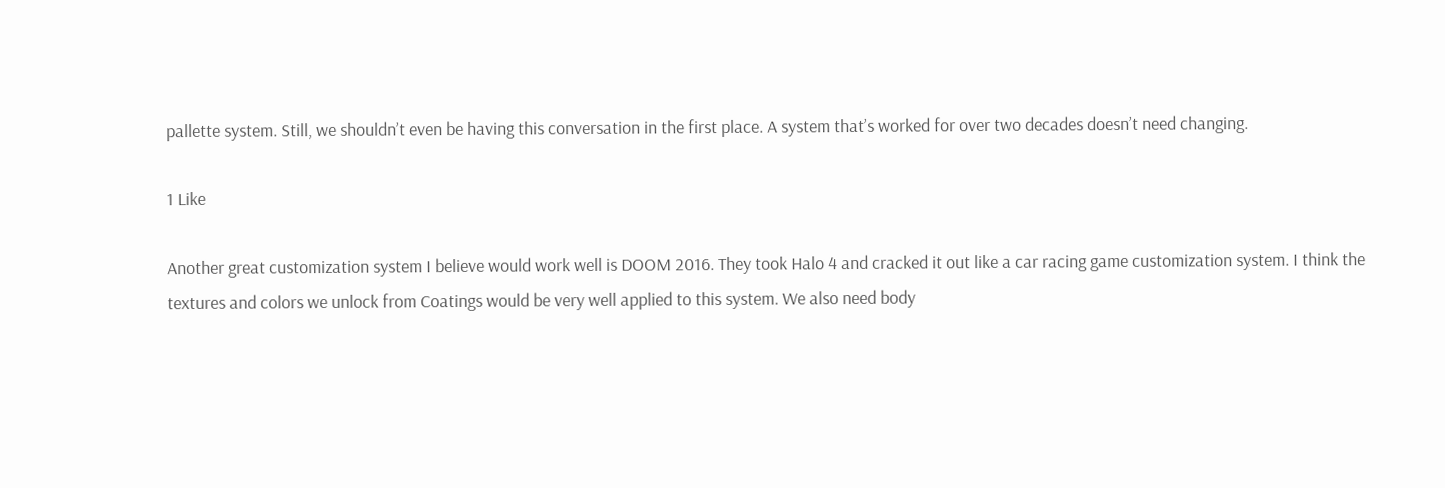pallette system. Still, we shouldn’t even be having this conversation in the first place. A system that’s worked for over two decades doesn’t need changing.

1 Like

Another great customization system I believe would work well is DOOM 2016. They took Halo 4 and cracked it out like a car racing game customization system. I think the textures and colors we unlock from Coatings would be very well applied to this system. We also need body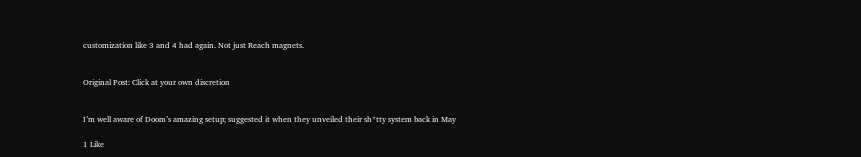customization like 3 and 4 had again. Not just Reach magnets.


Original Post: Click at your own discretion


I’m well aware of Doom’s amazing setup; suggested it when they unveiled their sh*tty system back in May

1 Like